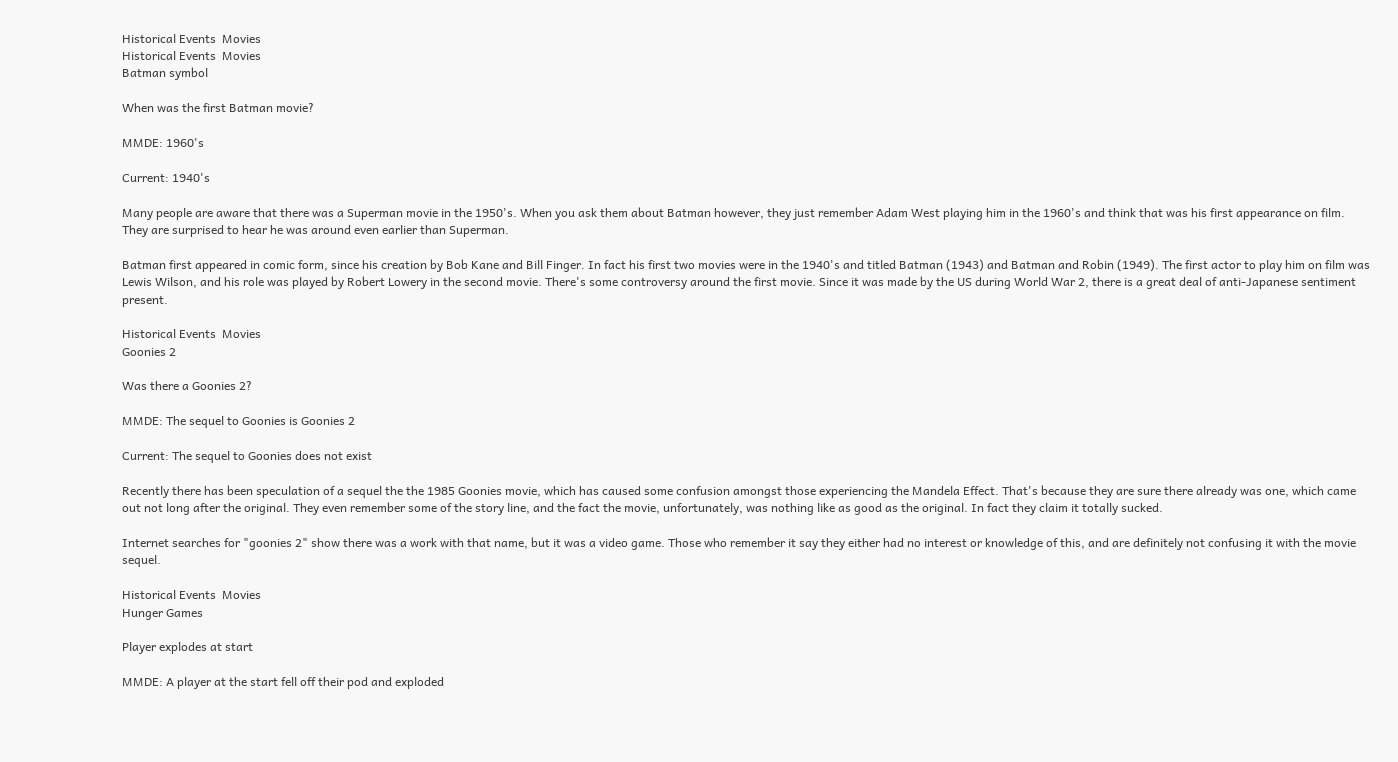Historical Events  Movies
Historical Events  Movies
Batman symbol

When was the first Batman movie?

MMDE: 1960's

Current: 1940's

Many people are aware that there was a Superman movie in the 1950's. When you ask them about Batman however, they just remember Adam West playing him in the 1960's and think that was his first appearance on film. They are surprised to hear he was around even earlier than Superman.

Batman first appeared in comic form, since his creation by Bob Kane and Bill Finger. In fact his first two movies were in the 1940's and titled Batman (1943) and Batman and Robin (1949). The first actor to play him on film was Lewis Wilson, and his role was played by Robert Lowery in the second movie. There's some controversy around the first movie. Since it was made by the US during World War 2, there is a great deal of anti-Japanese sentiment present.

Historical Events  Movies
Goonies 2

Was there a Goonies 2?

MMDE: The sequel to Goonies is Goonies 2

Current: The sequel to Goonies does not exist

Recently there has been speculation of a sequel the the 1985 Goonies movie, which has caused some confusion amongst those experiencing the Mandela Effect. That's because they are sure there already was one, which came out not long after the original. They even remember some of the story line, and the fact the movie, unfortunately, was nothing like as good as the original. In fact they claim it totally sucked.

Internet searches for "goonies 2" show there was a work with that name, but it was a video game. Those who remember it say they either had no interest or knowledge of this, and are definitely not confusing it with the movie sequel.

Historical Events  Movies
Hunger Games

Player explodes at start

MMDE: A player at the start fell off their pod and exploded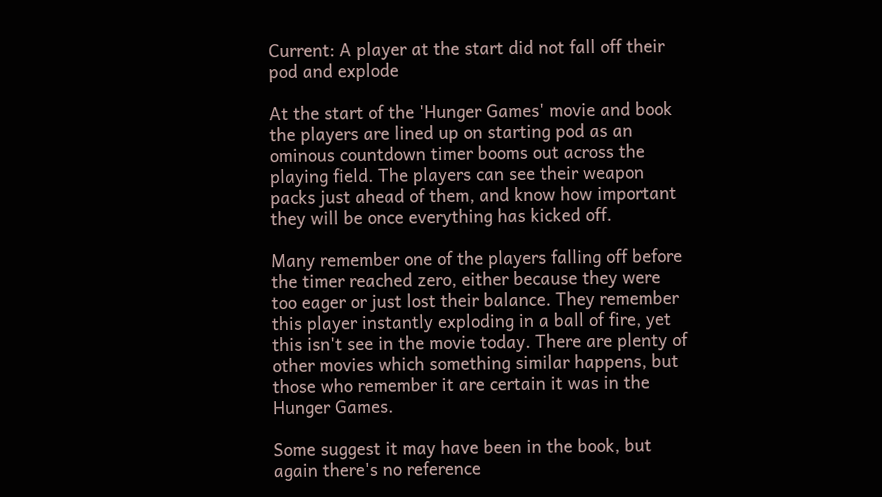Current: A player at the start did not fall off their pod and explode

At the start of the 'Hunger Games' movie and book the players are lined up on starting pod as an ominous countdown timer booms out across the playing field. The players can see their weapon packs just ahead of them, and know how important they will be once everything has kicked off.

Many remember one of the players falling off before the timer reached zero, either because they were too eager or just lost their balance. They remember this player instantly exploding in a ball of fire, yet this isn't see in the movie today. There are plenty of other movies which something similar happens, but those who remember it are certain it was in the Hunger Games.

Some suggest it may have been in the book, but again there's no reference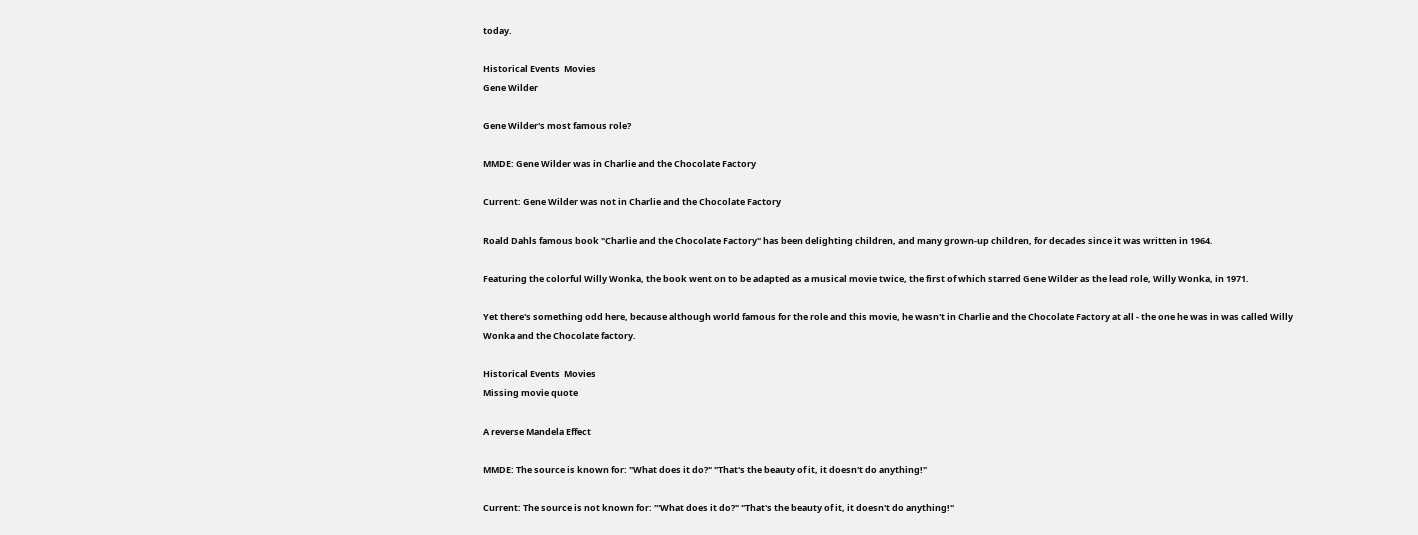today.

Historical Events  Movies
Gene Wilder

Gene Wilder's most famous role?

MMDE: Gene Wilder was in Charlie and the Chocolate Factory

Current: Gene Wilder was not in Charlie and the Chocolate Factory

Roald Dahls famous book "Charlie and the Chocolate Factory" has been delighting children, and many grown-up children, for decades since it was written in 1964.

Featuring the colorful Willy Wonka, the book went on to be adapted as a musical movie twice, the first of which starred Gene Wilder as the lead role, Willy Wonka, in 1971.

Yet there's something odd here, because although world famous for the role and this movie, he wasn't in Charlie and the Chocolate Factory at all - the one he was in was called Willy Wonka and the Chocolate factory.

Historical Events  Movies
Missing movie quote

A reverse Mandela Effect

MMDE: The source is known for: "What does it do?" "That's the beauty of it, it doesn't do anything!"

Current: The source is not known for: "'What does it do?" "That's the beauty of it, it doesn't do anything!"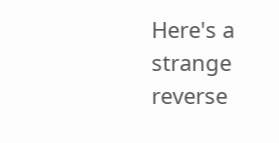Here's a strange reverse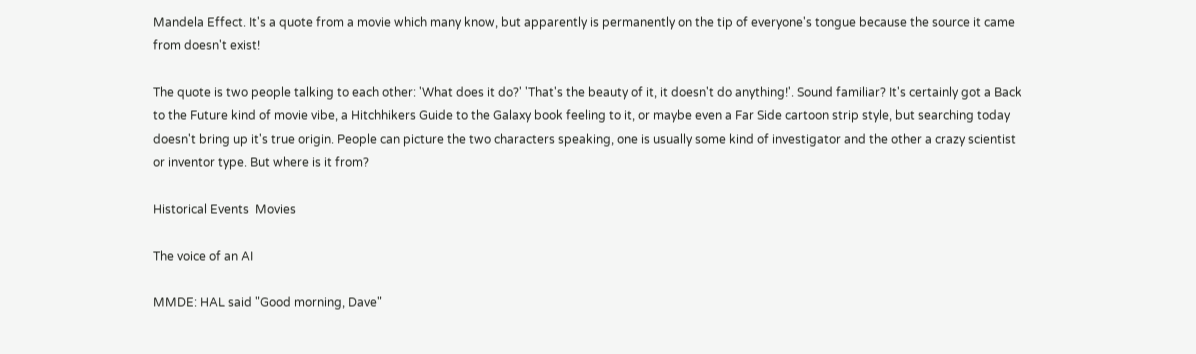Mandela Effect. It's a quote from a movie which many know, but apparently is permanently on the tip of everyone's tongue because the source it came from doesn't exist!

The quote is two people talking to each other: 'What does it do?' 'That's the beauty of it, it doesn't do anything!'. Sound familiar? It's certainly got a Back to the Future kind of movie vibe, a Hitchhikers Guide to the Galaxy book feeling to it, or maybe even a Far Side cartoon strip style, but searching today doesn't bring up it's true origin. People can picture the two characters speaking, one is usually some kind of investigator and the other a crazy scientist or inventor type. But where is it from?

Historical Events  Movies

The voice of an AI

MMDE: HAL said "Good morning, Dave"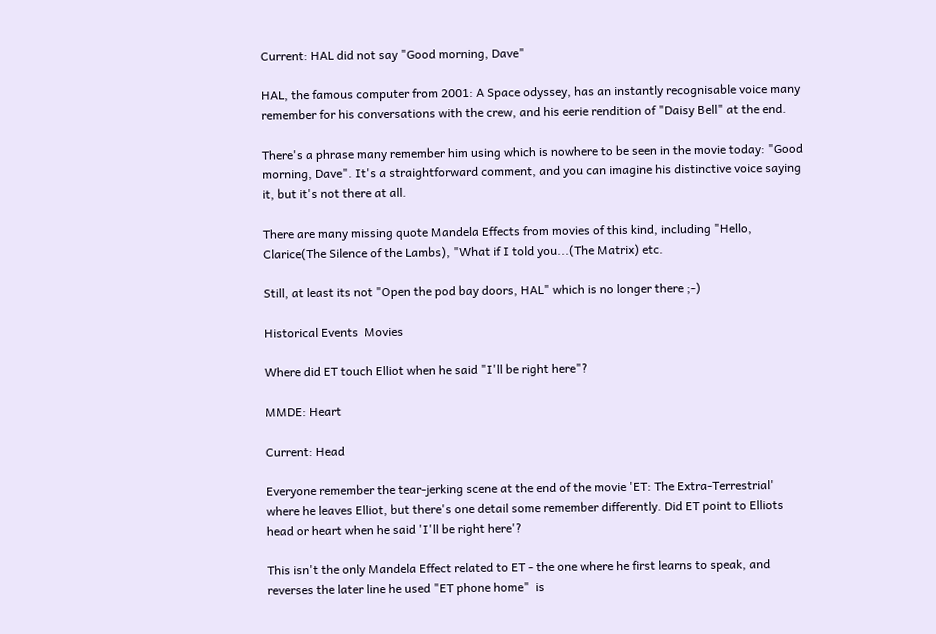Current: HAL did not say "Good morning, Dave"

HAL, the famous computer from 2001: A Space odyssey, has an instantly recognisable voice many remember for his conversations with the crew, and his eerie rendition of "Daisy Bell" at the end.

There's a phrase many remember him using which is nowhere to be seen in the movie today: "Good morning, Dave". It's a straightforward comment, and you can imagine his distinctive voice saying it, but it's not there at all.

There are many missing quote Mandela Effects from movies of this kind, including "Hello, Clarice(The Silence of the Lambs), "What if I told you...(The Matrix) etc.

Still, at least its not "Open the pod bay doors, HAL" which is no longer there ;-)

Historical Events  Movies

Where did ET touch Elliot when he said "I'll be right here"?

MMDE: Heart

Current: Head

Everyone remember the tear-jerking scene at the end of the movie 'ET: The Extra-Terrestrial' where he leaves Elliot, but there's one detail some remember differently. Did ET point to Elliots head or heart when he said 'I'll be right here'?

This isn't the only Mandela Effect related to ET - the one where he first learns to speak, and reverses the later line he used "ET phone home"  is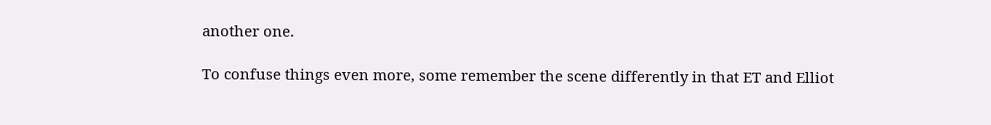another one.

To confuse things even more, some remember the scene differently in that ET and Elliot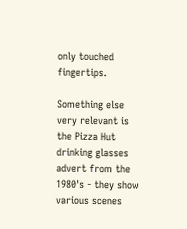only touched fingertips.

Something else very relevant is the Pizza Hut drinking glasses advert from the 1980's - they show various scenes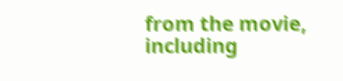from the movie, including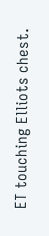ET touching Elliots chest.